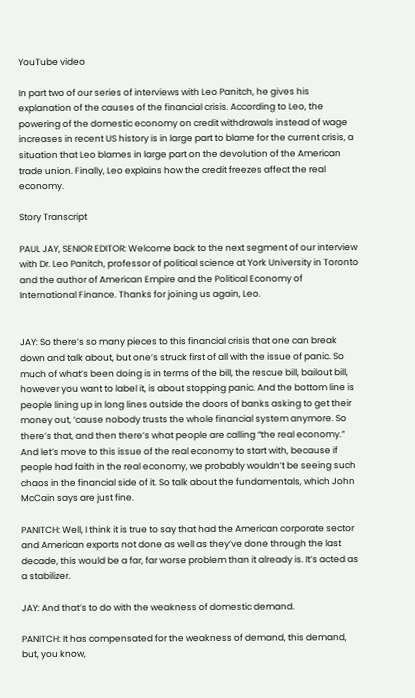YouTube video

In part two of our series of interviews with Leo Panitch, he gives his explanation of the causes of the financial crisis. According to Leo, the powering of the domestic economy on credit withdrawals instead of wage increases in recent US history is in large part to blame for the current crisis, a situation that Leo blames in large part on the devolution of the American trade union. Finally, Leo explains how the credit freezes affect the real economy.

Story Transcript

PAUL JAY, SENIOR EDITOR: Welcome back to the next segment of our interview with Dr. Leo Panitch, professor of political science at York University in Toronto and the author of American Empire and the Political Economy of International Finance. Thanks for joining us again, Leo.


JAY: So there’s so many pieces to this financial crisis that one can break down and talk about, but one’s struck first of all with the issue of panic. So much of what’s been doing is in terms of the bill, the rescue bill, bailout bill, however you want to label it, is about stopping panic. And the bottom line is people lining up in long lines outside the doors of banks asking to get their money out, ’cause nobody trusts the whole financial system anymore. So there’s that, and then there’s what people are calling “the real economy.” And let’s move to this issue of the real economy to start with, because if people had faith in the real economy, we probably wouldn’t be seeing such chaos in the financial side of it. So talk about the fundamentals, which John McCain says are just fine.

PANITCH: Well, I think it is true to say that had the American corporate sector and American exports not done as well as they’ve done through the last decade, this would be a far, far worse problem than it already is. It’s acted as a stabilizer.

JAY: And that’s to do with the weakness of domestic demand.

PANITCH: It has compensated for the weakness of demand, this demand, but, you know,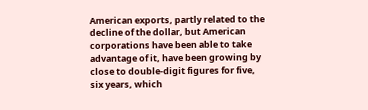American exports, partly related to the decline of the dollar, but American corporations have been able to take advantage of it, have been growing by close to double-digit figures for five, six years, which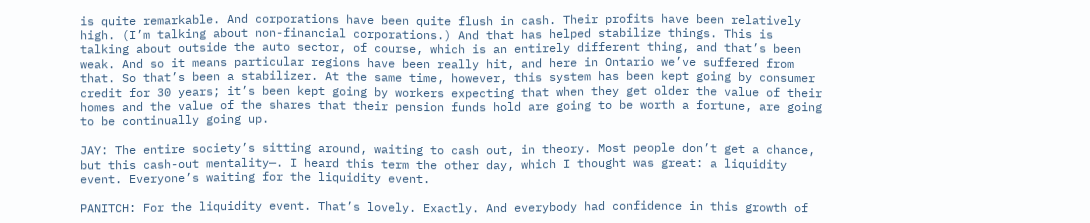is quite remarkable. And corporations have been quite flush in cash. Their profits have been relatively high. (I’m talking about non-financial corporations.) And that has helped stabilize things. This is talking about outside the auto sector, of course, which is an entirely different thing, and that’s been weak. And so it means particular regions have been really hit, and here in Ontario we’ve suffered from that. So that’s been a stabilizer. At the same time, however, this system has been kept going by consumer credit for 30 years; it’s been kept going by workers expecting that when they get older the value of their homes and the value of the shares that their pension funds hold are going to be worth a fortune, are going to be continually going up.

JAY: The entire society’s sitting around, waiting to cash out, in theory. Most people don’t get a chance, but this cash-out mentality—. I heard this term the other day, which I thought was great: a liquidity event. Everyone’s waiting for the liquidity event.

PANITCH: For the liquidity event. That’s lovely. Exactly. And everybody had confidence in this growth of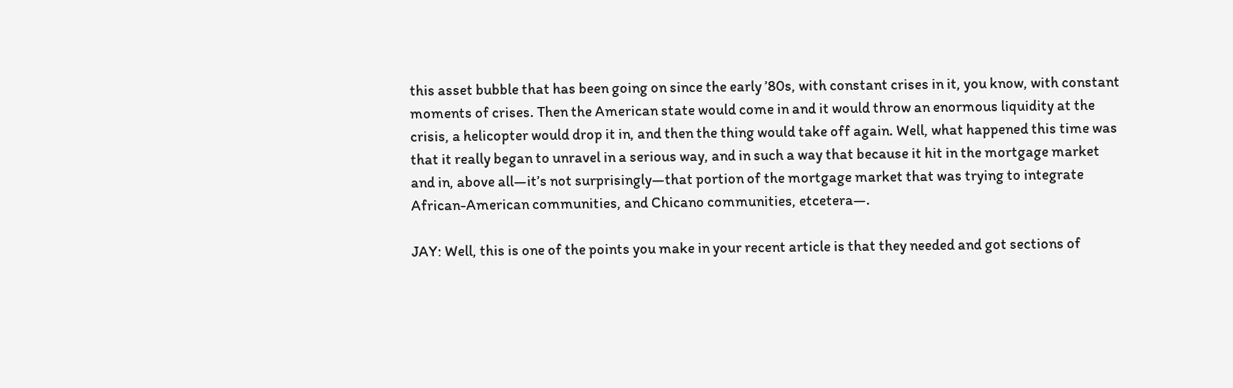this asset bubble that has been going on since the early ’80s, with constant crises in it, you know, with constant moments of crises. Then the American state would come in and it would throw an enormous liquidity at the crisis, a helicopter would drop it in, and then the thing would take off again. Well, what happened this time was that it really began to unravel in a serious way, and in such a way that because it hit in the mortgage market and in, above all—it’s not surprisingly—that portion of the mortgage market that was trying to integrate African-American communities, and Chicano communities, etcetera—.

JAY: Well, this is one of the points you make in your recent article is that they needed and got sections of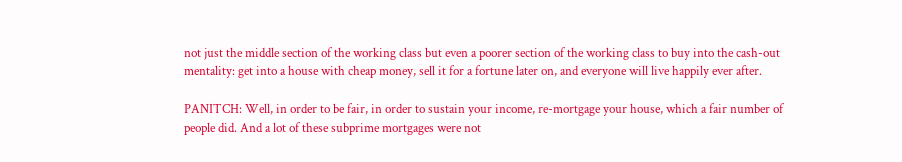not just the middle section of the working class but even a poorer section of the working class to buy into the cash-out mentality: get into a house with cheap money, sell it for a fortune later on, and everyone will live happily ever after.

PANITCH: Well, in order to be fair, in order to sustain your income, re-mortgage your house, which a fair number of people did. And a lot of these subprime mortgages were not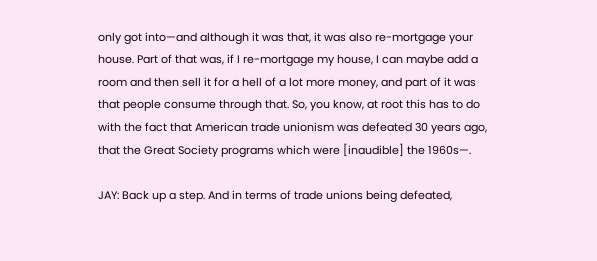only got into—and although it was that, it was also re-mortgage your house. Part of that was, if I re-mortgage my house, I can maybe add a room and then sell it for a hell of a lot more money, and part of it was that people consume through that. So, you know, at root this has to do with the fact that American trade unionism was defeated 30 years ago, that the Great Society programs which were [inaudible] the 1960s—.

JAY: Back up a step. And in terms of trade unions being defeated,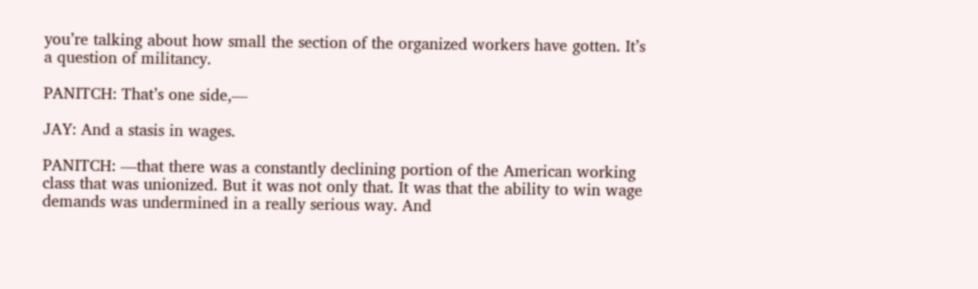you’re talking about how small the section of the organized workers have gotten. It’s a question of militancy.

PANITCH: That’s one side,—

JAY: And a stasis in wages.

PANITCH: —that there was a constantly declining portion of the American working class that was unionized. But it was not only that. It was that the ability to win wage demands was undermined in a really serious way. And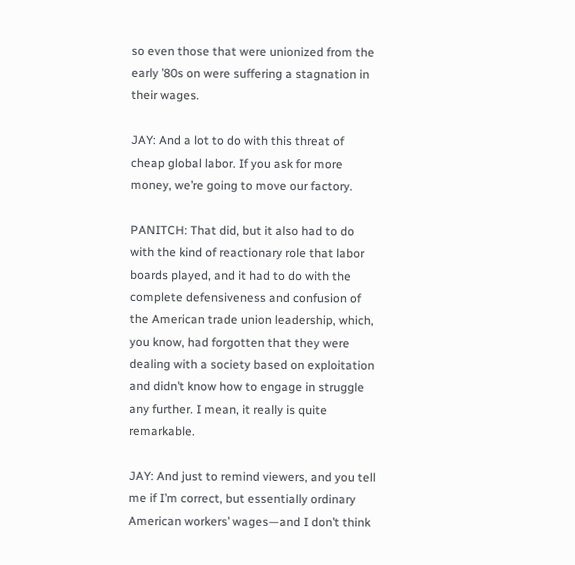so even those that were unionized from the early ’80s on were suffering a stagnation in their wages.

JAY: And a lot to do with this threat of cheap global labor. If you ask for more money, we’re going to move our factory.

PANITCH: That did, but it also had to do with the kind of reactionary role that labor boards played, and it had to do with the complete defensiveness and confusion of the American trade union leadership, which, you know, had forgotten that they were dealing with a society based on exploitation and didn’t know how to engage in struggle any further. I mean, it really is quite remarkable.

JAY: And just to remind viewers, and you tell me if I’m correct, but essentially ordinary American workers’ wages—and I don’t think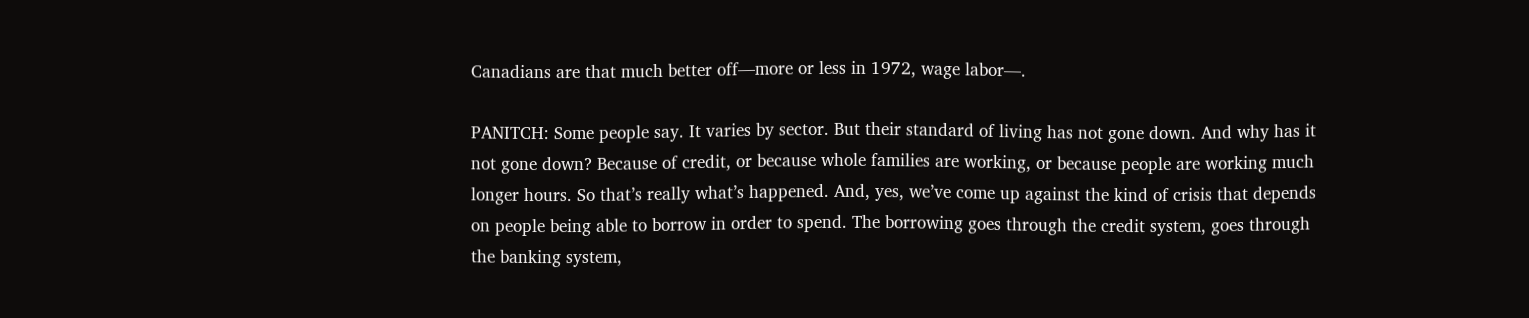Canadians are that much better off—more or less in 1972, wage labor—.

PANITCH: Some people say. It varies by sector. But their standard of living has not gone down. And why has it not gone down? Because of credit, or because whole families are working, or because people are working much longer hours. So that’s really what’s happened. And, yes, we’ve come up against the kind of crisis that depends on people being able to borrow in order to spend. The borrowing goes through the credit system, goes through the banking system,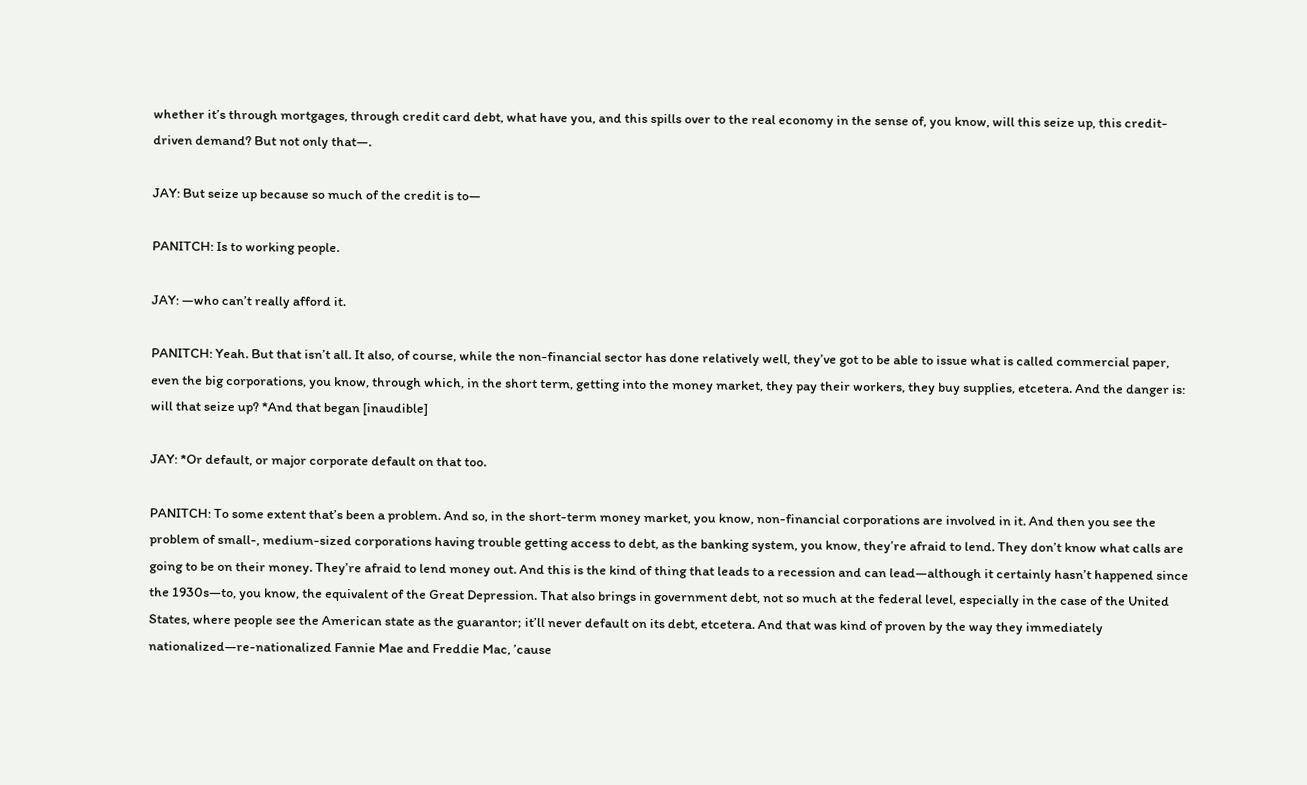whether it’s through mortgages, through credit card debt, what have you, and this spills over to the real economy in the sense of, you know, will this seize up, this credit-driven demand? But not only that—.

JAY: But seize up because so much of the credit is to—

PANITCH: Is to working people.

JAY: —who can’t really afford it.

PANITCH: Yeah. But that isn’t all. It also, of course, while the non-financial sector has done relatively well, they’ve got to be able to issue what is called commercial paper, even the big corporations, you know, through which, in the short term, getting into the money market, they pay their workers, they buy supplies, etcetera. And the danger is: will that seize up? *And that began [inaudible]

JAY: *Or default, or major corporate default on that too.

PANITCH: To some extent that’s been a problem. And so, in the short-term money market, you know, non-financial corporations are involved in it. And then you see the problem of small-, medium-sized corporations having trouble getting access to debt, as the banking system, you know, they’re afraid to lend. They don’t know what calls are going to be on their money. They’re afraid to lend money out. And this is the kind of thing that leads to a recession and can lead—although it certainly hasn’t happened since the 1930s—to, you know, the equivalent of the Great Depression. That also brings in government debt, not so much at the federal level, especially in the case of the United States, where people see the American state as the guarantor; it’ll never default on its debt, etcetera. And that was kind of proven by the way they immediately nationalized—re-nationalized Fannie Mae and Freddie Mac, ’cause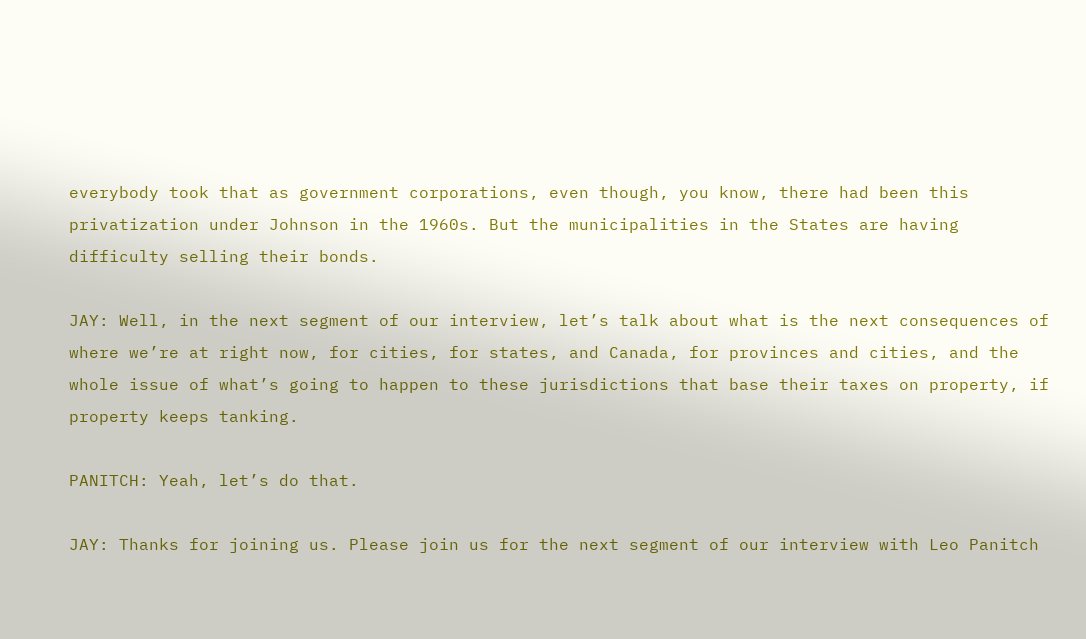everybody took that as government corporations, even though, you know, there had been this privatization under Johnson in the 1960s. But the municipalities in the States are having difficulty selling their bonds.

JAY: Well, in the next segment of our interview, let’s talk about what is the next consequences of where we’re at right now, for cities, for states, and Canada, for provinces and cities, and the whole issue of what’s going to happen to these jurisdictions that base their taxes on property, if property keeps tanking.

PANITCH: Yeah, let’s do that.

JAY: Thanks for joining us. Please join us for the next segment of our interview with Leo Panitch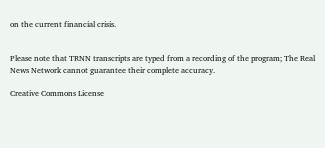on the current financial crisis.


Please note that TRNN transcripts are typed from a recording of the program; The Real News Network cannot guarantee their complete accuracy.

Creative Commons License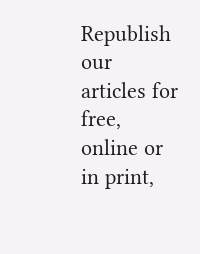Republish our articles for free, online or in print,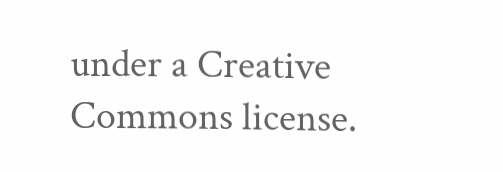under a Creative Commons license.